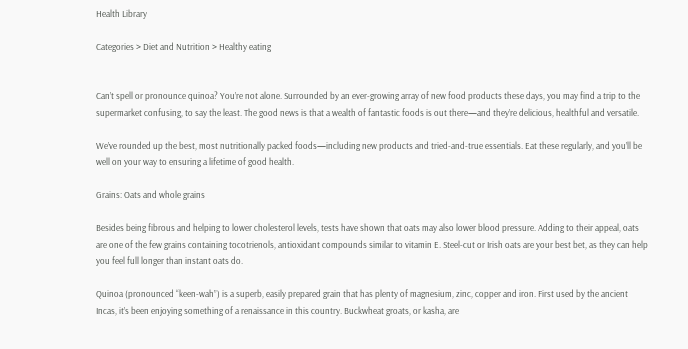Health Library

Categories > Diet and Nutrition > Healthy eating


Can’t spell or pronounce quinoa? You’re not alone. Surrounded by an ever-growing array of new food products these days, you may find a trip to the supermarket confusing, to say the least. The good news is that a wealth of fantastic foods is out there—and they’re delicious, healthful and versatile.

We’ve rounded up the best, most nutritionally packed foods—including new products and tried-and-true essentials. Eat these regularly, and you’ll be well on your way to ensuring a lifetime of good health.

Grains: Oats and whole grains

Besides being fibrous and helping to lower cholesterol levels, tests have shown that oats may also lower blood pressure. Adding to their appeal, oats are one of the few grains containing tocotrienols, antioxidant compounds similar to vitamin E. Steel-cut or Irish oats are your best bet, as they can help you feel full longer than instant oats do.

Quinoa (pronounced “keen-wah”) is a superb, easily prepared grain that has plenty of magnesium, zinc, copper and iron. First used by the ancient Incas, it’s been enjoying something of a renaissance in this country. Buckwheat groats, or kasha, are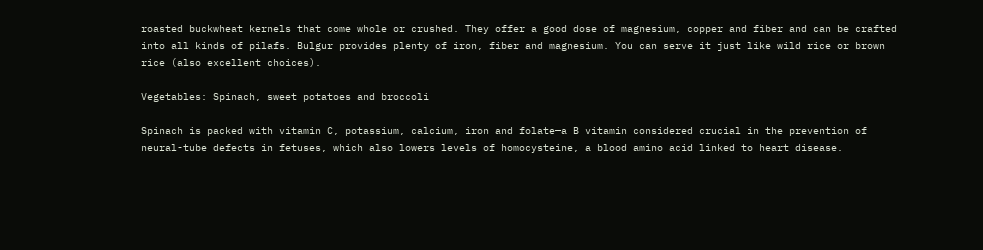roasted buckwheat kernels that come whole or crushed. They offer a good dose of magnesium, copper and fiber and can be crafted into all kinds of pilafs. Bulgur provides plenty of iron, fiber and magnesium. You can serve it just like wild rice or brown rice (also excellent choices).

Vegetables: Spinach, sweet potatoes and broccoli

Spinach is packed with vitamin C, potassium, calcium, iron and folate—a B vitamin considered crucial in the prevention of neural-tube defects in fetuses, which also lowers levels of homocysteine, a blood amino acid linked to heart disease.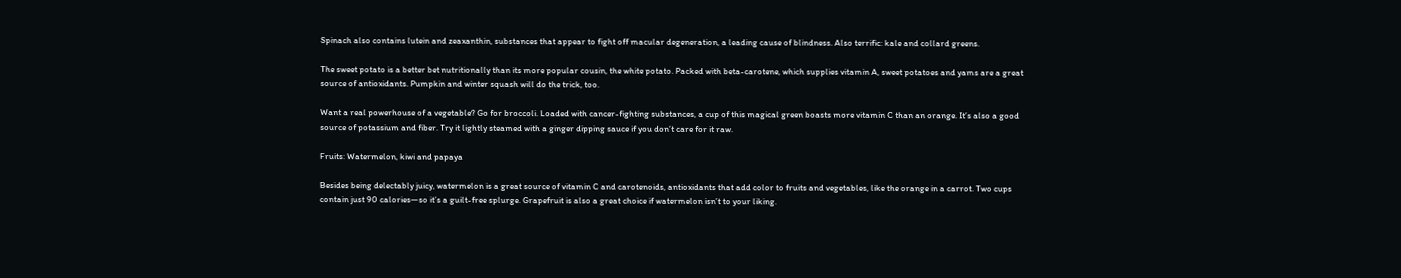Spinach also contains lutein and zeaxanthin, substances that appear to fight off macular degeneration, a leading cause of blindness. Also terrific: kale and collard greens.

The sweet potato is a better bet nutritionally than its more popular cousin, the white potato. Packed with beta-carotene, which supplies vitamin A, sweet potatoes and yams are a great source of antioxidants. Pumpkin and winter squash will do the trick, too.

Want a real powerhouse of a vegetable? Go for broccoli. Loaded with cancer-fighting substances, a cup of this magical green boasts more vitamin C than an orange. It’s also a good source of potassium and fiber. Try it lightly steamed with a ginger dipping sauce if you don’t care for it raw.

Fruits: Watermelon, kiwi and papaya

Besides being delectably juicy, watermelon is a great source of vitamin C and carotenoids, antioxidants that add color to fruits and vegetables, like the orange in a carrot. Two cups contain just 90 calories—so it’s a guilt-free splurge. Grapefruit is also a great choice if watermelon isn’t to your liking.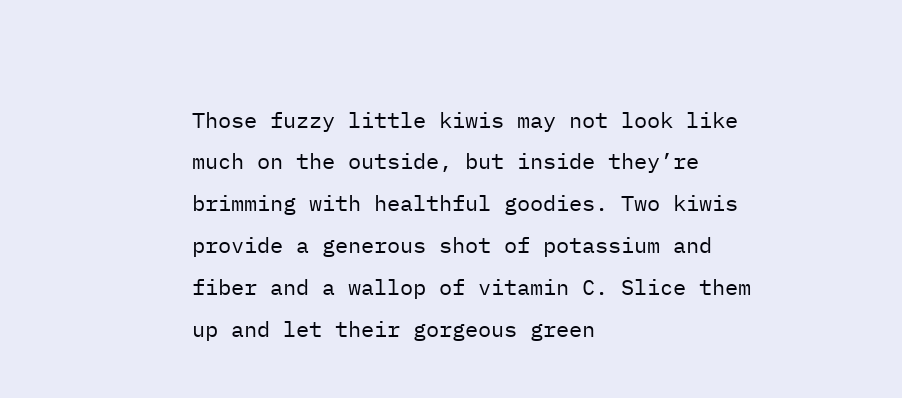Those fuzzy little kiwis may not look like much on the outside, but inside they’re brimming with healthful goodies. Two kiwis provide a generous shot of potassium and fiber and a wallop of vitamin C. Slice them up and let their gorgeous green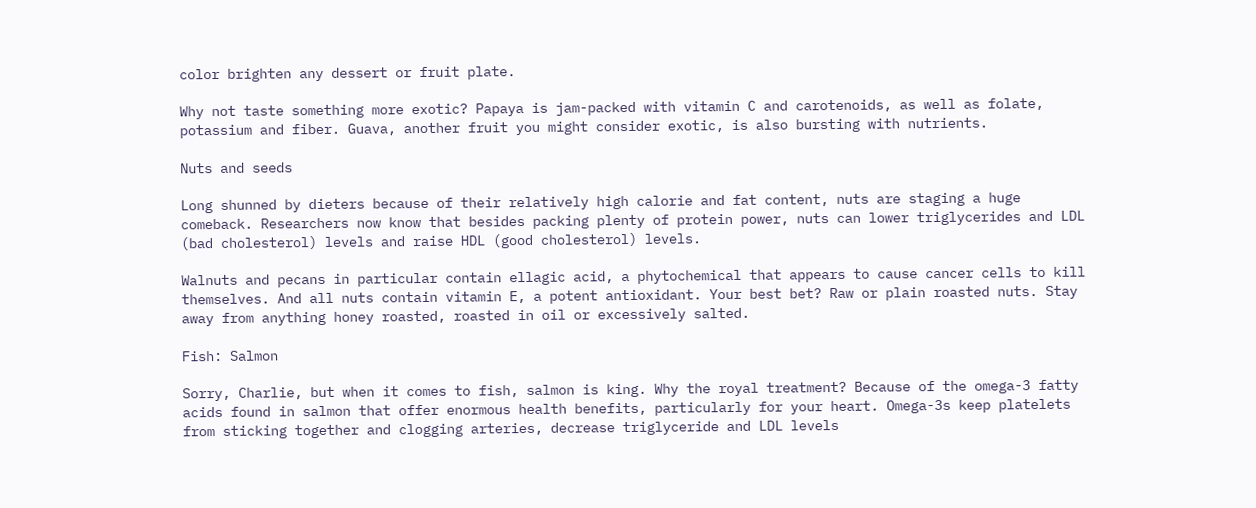color brighten any dessert or fruit plate.

Why not taste something more exotic? Papaya is jam-packed with vitamin C and carotenoids, as well as folate, potassium and fiber. Guava, another fruit you might consider exotic, is also bursting with nutrients.

Nuts and seeds

Long shunned by dieters because of their relatively high calorie and fat content, nuts are staging a huge comeback. Researchers now know that besides packing plenty of protein power, nuts can lower triglycerides and LDL (bad cholesterol) levels and raise HDL (good cholesterol) levels.

Walnuts and pecans in particular contain ellagic acid, a phytochemical that appears to cause cancer cells to kill themselves. And all nuts contain vitamin E, a potent antioxidant. Your best bet? Raw or plain roasted nuts. Stay away from anything honey roasted, roasted in oil or excessively salted.

Fish: Salmon

Sorry, Charlie, but when it comes to fish, salmon is king. Why the royal treatment? Because of the omega-3 fatty acids found in salmon that offer enormous health benefits, particularly for your heart. Omega-3s keep platelets from sticking together and clogging arteries, decrease triglyceride and LDL levels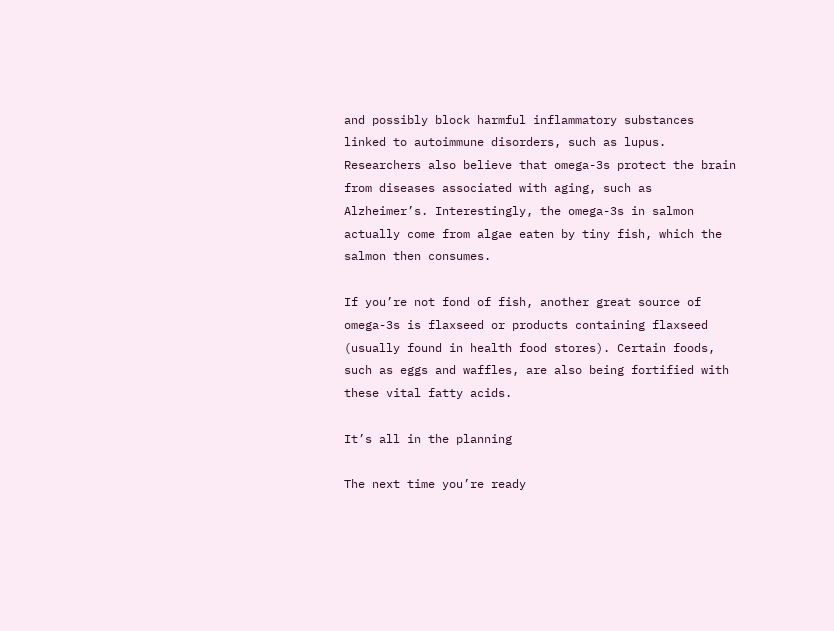and possibly block harmful inflammatory substances linked to autoimmune disorders, such as lupus. Researchers also believe that omega-3s protect the brain from diseases associated with aging, such as Alzheimer’s. Interestingly, the omega-3s in salmon actually come from algae eaten by tiny fish, which the salmon then consumes.

If you’re not fond of fish, another great source of omega-3s is flaxseed or products containing flaxseed (usually found in health food stores). Certain foods, such as eggs and waffles, are also being fortified with these vital fatty acids.

It’s all in the planning

The next time you’re ready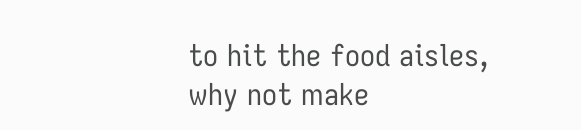to hit the food aisles, why not make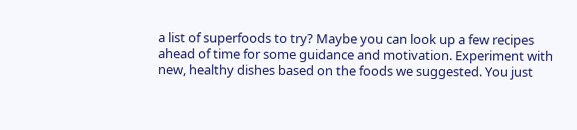a list of superfoods to try? Maybe you can look up a few recipes ahead of time for some guidance and motivation. Experiment with new, healthy dishes based on the foods we suggested. You just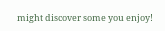might discover some you enjoy!